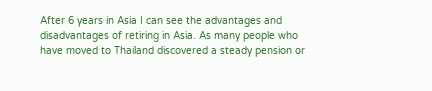After 6 years in Asia I can see the advantages and disadvantages of retiring in Asia. As many people who have moved to Thailand discovered a steady pension or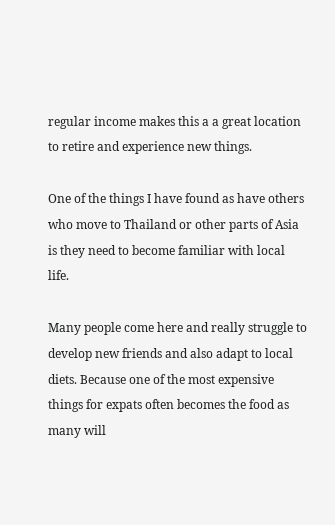regular income makes this a a great location to retire and experience new things.

One of the things I have found as have others who move to Thailand or other parts of Asia is they need to become familiar with local life.

Many people come here and really struggle to develop new friends and also adapt to local diets. Because one of the most expensive things for expats often becomes the food as many will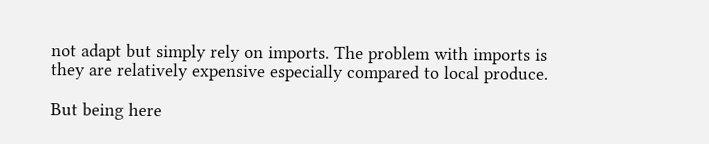not adapt but simply rely on imports. The problem with imports is they are relatively expensive especially compared to local produce.

But being here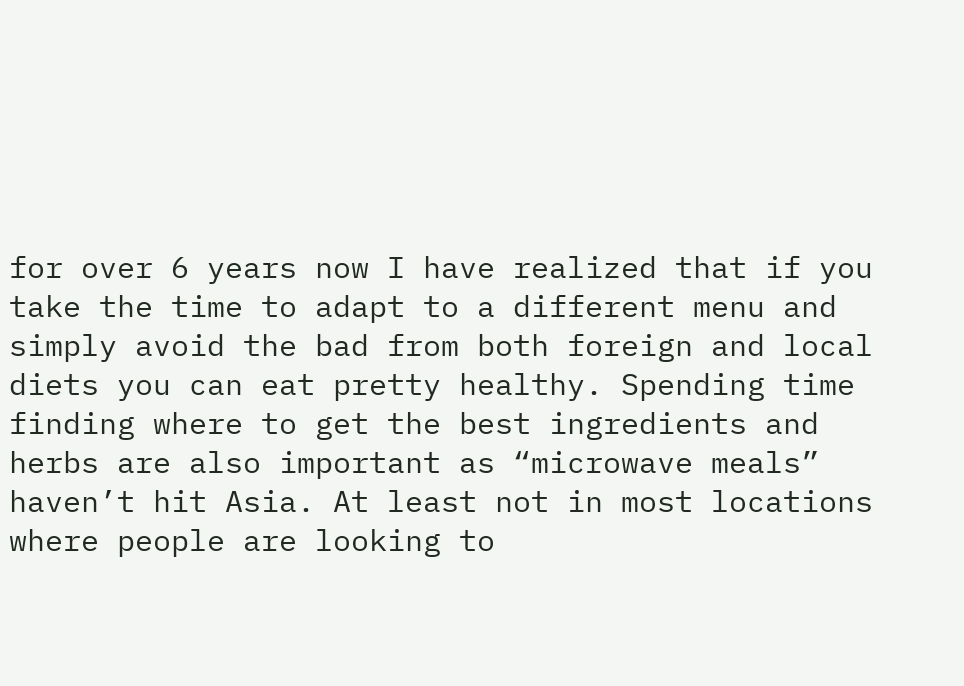for over 6 years now I have realized that if you take the time to adapt to a different menu and simply avoid the bad from both foreign and local diets you can eat pretty healthy. Spending time finding where to get the best ingredients and herbs are also important as “microwave meals” haven’t hit Asia. At least not in most locations where people are looking to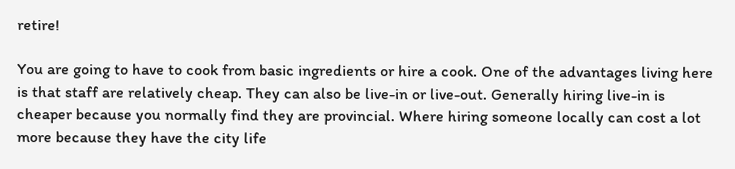retire!

You are going to have to cook from basic ingredients or hire a cook. One of the advantages living here is that staff are relatively cheap. They can also be live-in or live-out. Generally hiring live-in is cheaper because you normally find they are provincial. Where hiring someone locally can cost a lot more because they have the city life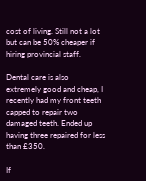cost of living. Still not a lot but can be 50% cheaper if hiring provincial staff.

Dental care is also extremely good and cheap, I recently had my front teeth capped to repair two damaged teeth. Ended up having three repaired for less than £350.

If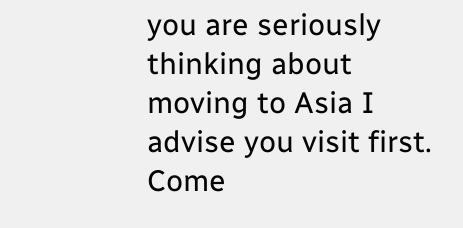you are seriously thinking about moving to Asia I advise you visit first. Come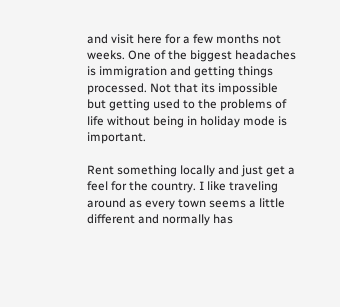and visit here for a few months not weeks. One of the biggest headaches is immigration and getting things processed. Not that its impossible but getting used to the problems of life without being in holiday mode is important.

Rent something locally and just get a feel for the country. I like traveling around as every town seems a little different and normally has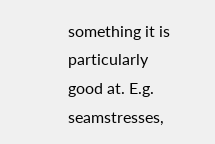something it is particularly good at. E.g. seamstresses,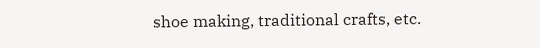shoe making, traditional crafts, etc.